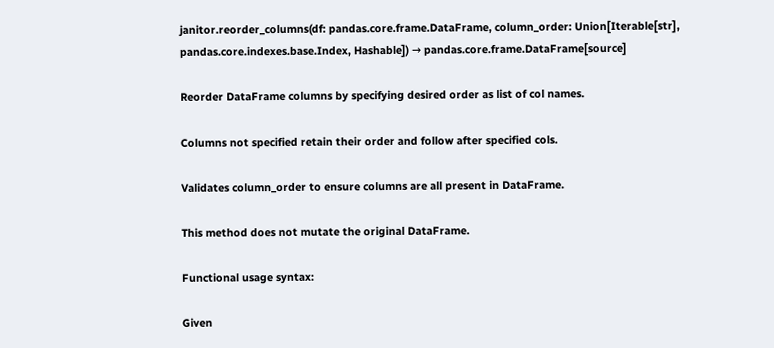janitor.reorder_columns(df: pandas.core.frame.DataFrame, column_order: Union[Iterable[str], pandas.core.indexes.base.Index, Hashable]) → pandas.core.frame.DataFrame[source]

Reorder DataFrame columns by specifying desired order as list of col names.

Columns not specified retain their order and follow after specified cols.

Validates column_order to ensure columns are all present in DataFrame.

This method does not mutate the original DataFrame.

Functional usage syntax:

Given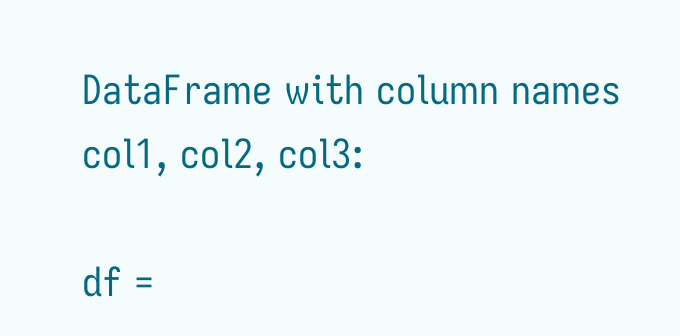DataFrame with column names col1, col2, col3:

df =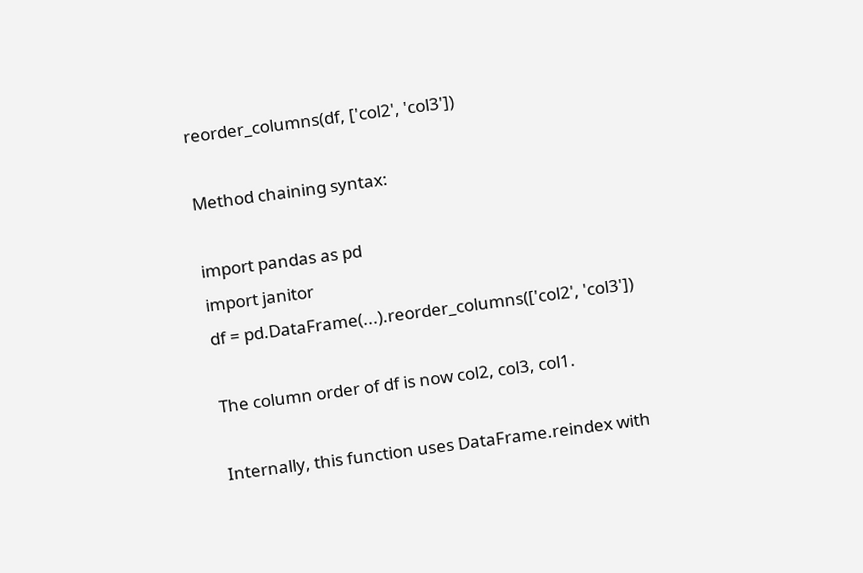reorder_columns(df, ['col2', 'col3'])

Method chaining syntax:

import pandas as pd
import janitor
df = pd.DataFrame(...).reorder_columns(['col2', 'col3'])

The column order of df is now col2, col3, col1.

Internally, this function uses DataFrame.reindex with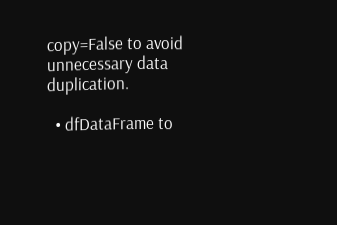copy=False to avoid unnecessary data duplication.

  • dfDataFrame to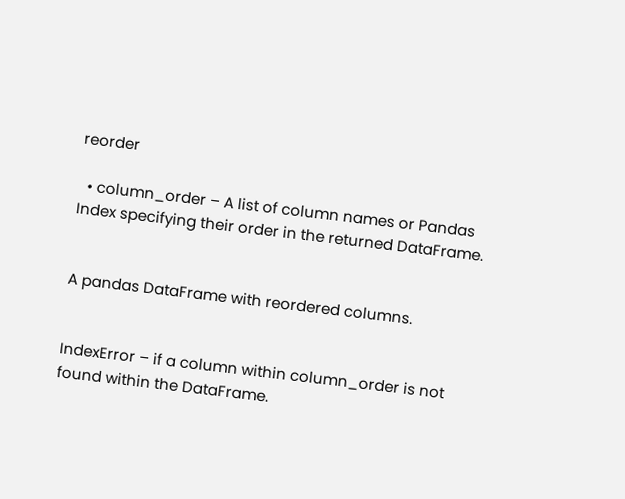reorder

  • column_order – A list of column names or Pandas Index specifying their order in the returned DataFrame.


A pandas DataFrame with reordered columns.


IndexError – if a column within column_order is not found within the DataFrame.